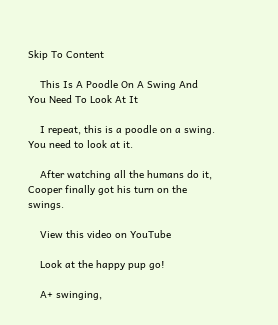Skip To Content

    This Is A Poodle On A Swing And You Need To Look At It

    I repeat, this is a poodle on a swing. You need to look at it.

    After watching all the humans do it, Cooper finally got his turn on the swings.

    View this video on YouTube

    Look at the happy pup go!

    A+ swinging,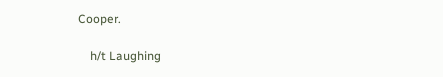Cooper.

    h/t Laughing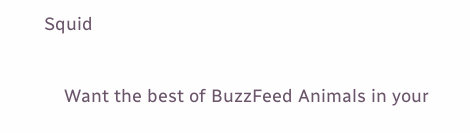Squid

    Want the best of BuzzFeed Animals in your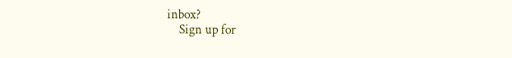inbox?
    Sign up for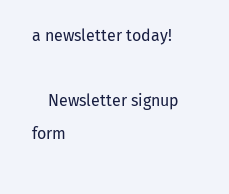a newsletter today!

    Newsletter signup form